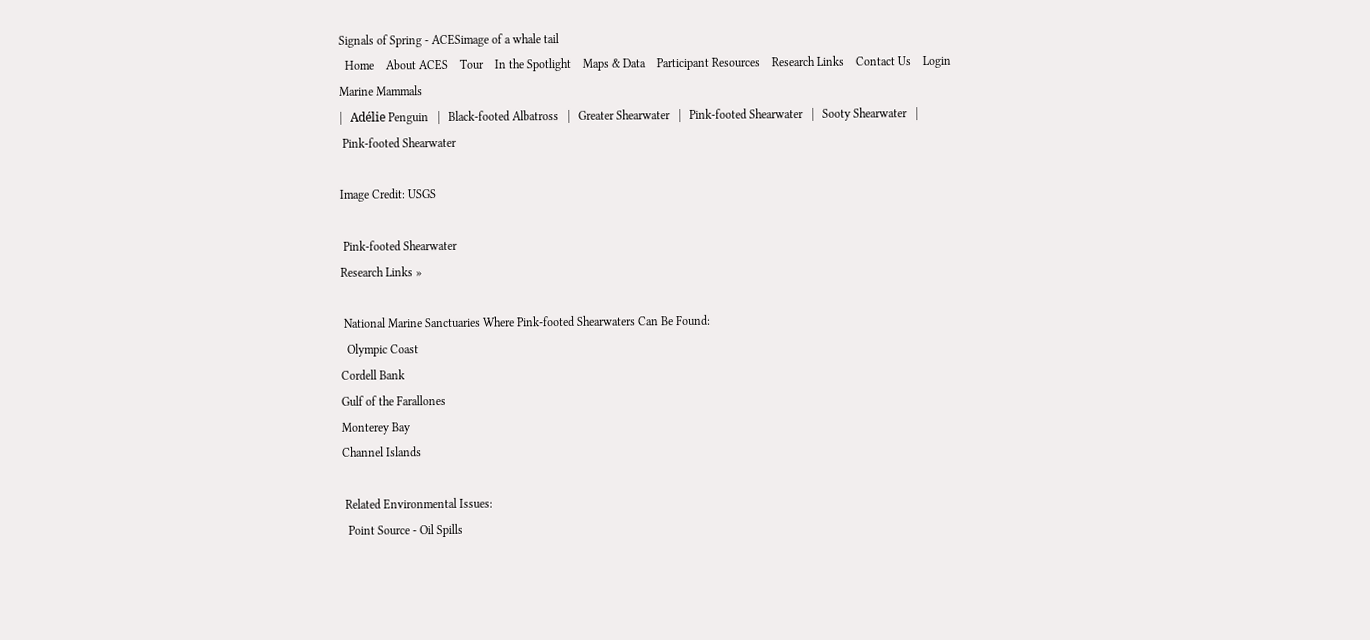Signals of Spring - ACESimage of a whale tail
  Home    About ACES    Tour    In the Spotlight    Maps & Data    Participant Resources    Research Links    Contact Us    Login
Marine Mammals
|   Adélie Penguin   |   Black-footed Albatross   |   Greater Shearwater   |   Pink-footed Shearwater   |   Sooty Shearwater   |
 Pink-footed Shearwater

Image Credit: USGS

 Pink-footed Shearwater
Research Links »

 National Marine Sanctuaries Where Pink-footed Shearwaters Can Be Found:
  Olympic Coast
Cordell Bank
Gulf of the Farallones
Monterey Bay
Channel Islands

 Related Environmental Issues:
  Point Source - Oil Spills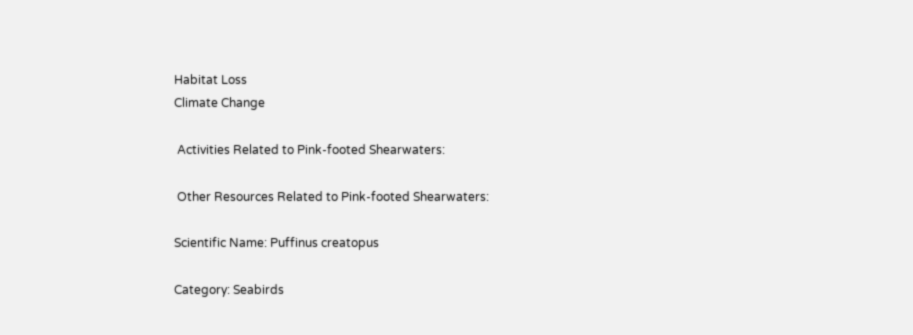Habitat Loss
Climate Change

 Activities Related to Pink-footed Shearwaters:

 Other Resources Related to Pink-footed Shearwaters:

Scientific Name: Puffinus creatopus

Category: Seabirds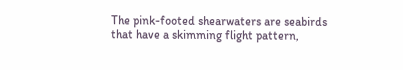The pink-footed shearwaters are seabirds that have a skimming flight pattern,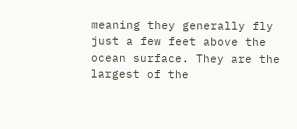meaning they generally fly just a few feet above the ocean surface. They are the largest of the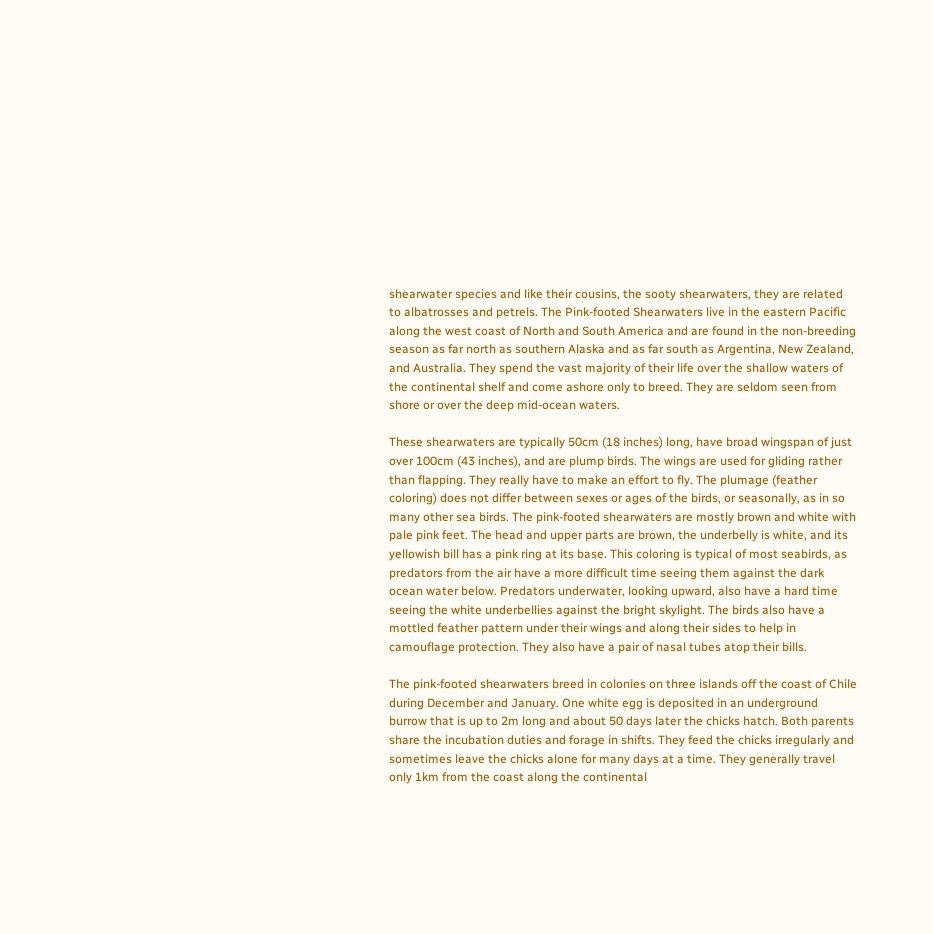shearwater species and like their cousins, the sooty shearwaters, they are related to albatrosses and petrels. The Pink-footed Shearwaters live in the eastern Pacific along the west coast of North and South America and are found in the non-breeding season as far north as southern Alaska and as far south as Argentina, New Zealand, and Australia. They spend the vast majority of their life over the shallow waters of the continental shelf and come ashore only to breed. They are seldom seen from shore or over the deep mid-ocean waters.

These shearwaters are typically 50cm (18 inches) long, have broad wingspan of just over 100cm (43 inches), and are plump birds. The wings are used for gliding rather than flapping. They really have to make an effort to fly. The plumage (feather coloring) does not differ between sexes or ages of the birds, or seasonally, as in so many other sea birds. The pink-footed shearwaters are mostly brown and white with pale pink feet. The head and upper parts are brown, the underbelly is white, and its yellowish bill has a pink ring at its base. This coloring is typical of most seabirds, as predators from the air have a more difficult time seeing them against the dark ocean water below. Predators underwater, looking upward, also have a hard time seeing the white underbellies against the bright skylight. The birds also have a mottled feather pattern under their wings and along their sides to help in camouflage protection. They also have a pair of nasal tubes atop their bills.

The pink-footed shearwaters breed in colonies on three islands off the coast of Chile during December and January. One white egg is deposited in an underground burrow that is up to 2m long and about 50 days later the chicks hatch. Both parents share the incubation duties and forage in shifts. They feed the chicks irregularly and sometimes leave the chicks alone for many days at a time. They generally travel only 1km from the coast along the continental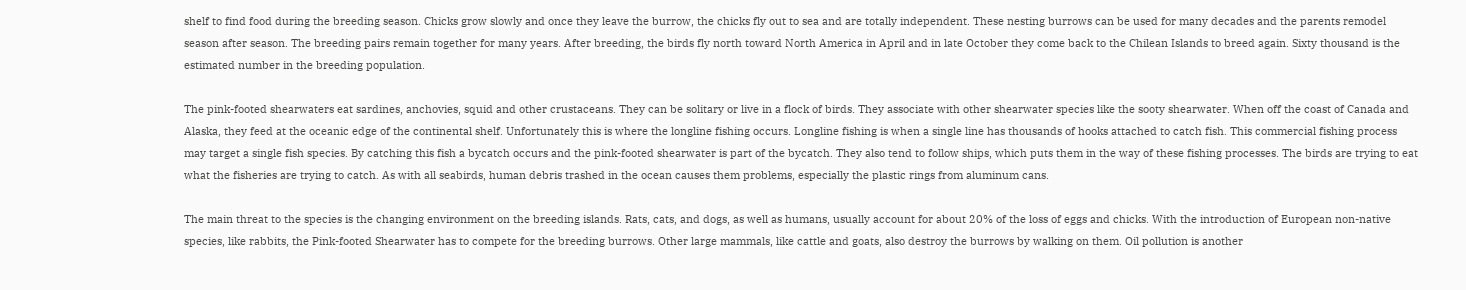shelf to find food during the breeding season. Chicks grow slowly and once they leave the burrow, the chicks fly out to sea and are totally independent. These nesting burrows can be used for many decades and the parents remodel season after season. The breeding pairs remain together for many years. After breeding, the birds fly north toward North America in April and in late October they come back to the Chilean Islands to breed again. Sixty thousand is the estimated number in the breeding population.

The pink-footed shearwaters eat sardines, anchovies, squid and other crustaceans. They can be solitary or live in a flock of birds. They associate with other shearwater species like the sooty shearwater. When off the coast of Canada and Alaska, they feed at the oceanic edge of the continental shelf. Unfortunately this is where the longline fishing occurs. Longline fishing is when a single line has thousands of hooks attached to catch fish. This commercial fishing process may target a single fish species. By catching this fish a bycatch occurs and the pink-footed shearwater is part of the bycatch. They also tend to follow ships, which puts them in the way of these fishing processes. The birds are trying to eat what the fisheries are trying to catch. As with all seabirds, human debris trashed in the ocean causes them problems, especially the plastic rings from aluminum cans.

The main threat to the species is the changing environment on the breeding islands. Rats, cats, and dogs, as well as humans, usually account for about 20% of the loss of eggs and chicks. With the introduction of European non-native species, like rabbits, the Pink-footed Shearwater has to compete for the breeding burrows. Other large mammals, like cattle and goats, also destroy the burrows by walking on them. Oil pollution is another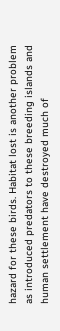hazard for these birds. Habitat lost is another problem as introduced predators to these breeding islands and human settlement have destroyed much of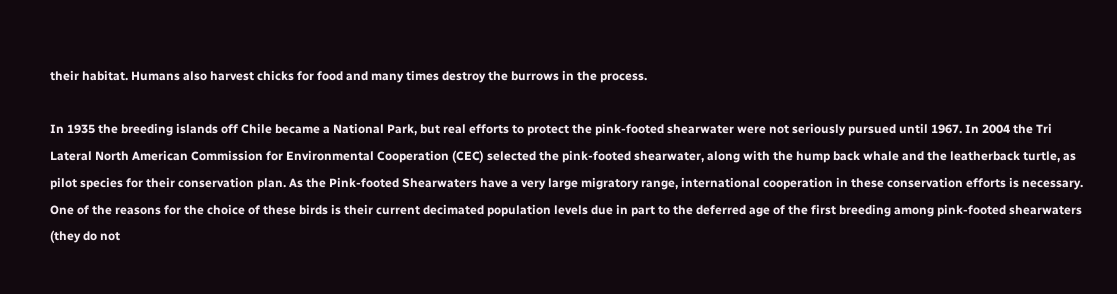their habitat. Humans also harvest chicks for food and many times destroy the burrows in the process.

In 1935 the breeding islands off Chile became a National Park, but real efforts to protect the pink-footed shearwater were not seriously pursued until 1967. In 2004 the Tri Lateral North American Commission for Environmental Cooperation (CEC) selected the pink-footed shearwater, along with the hump back whale and the leatherback turtle, as pilot species for their conservation plan. As the Pink-footed Shearwaters have a very large migratory range, international cooperation in these conservation efforts is necessary. One of the reasons for the choice of these birds is their current decimated population levels due in part to the deferred age of the first breeding among pink-footed shearwaters (they do not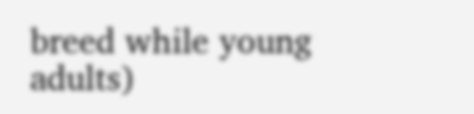breed while young adults)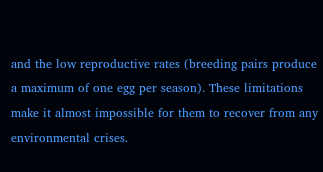and the low reproductive rates (breeding pairs produce a maximum of one egg per season). These limitations make it almost impossible for them to recover from any environmental crises.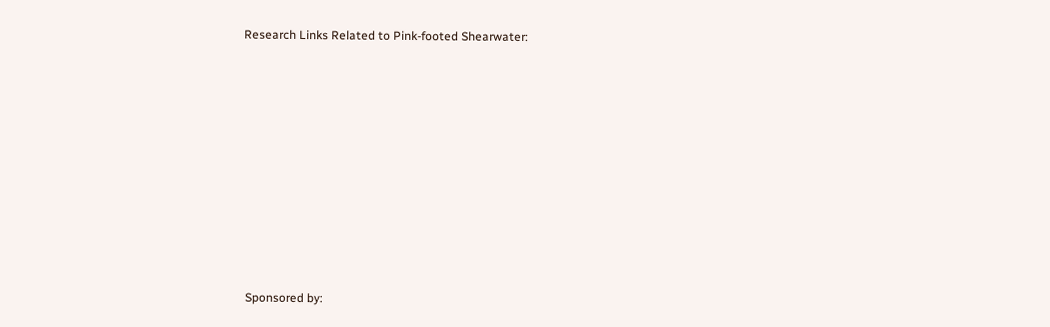Research Links Related to Pink-footed Shearwater:













 Sponsored by: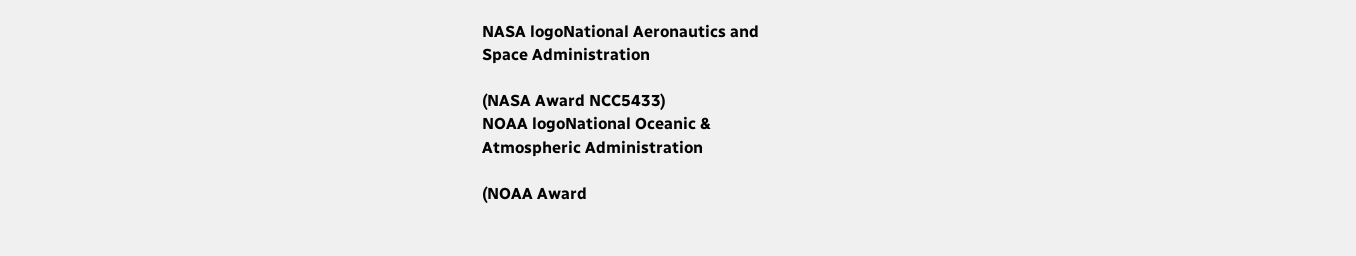NASA logoNational Aeronautics and
Space Administration

(NASA Award NCC5433)
NOAA logoNational Oceanic &
Atmospheric Administration

(NOAA Award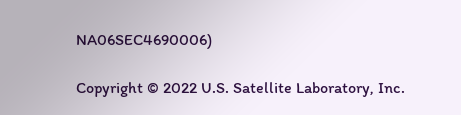NA06SEC4690006)

Copyright © 2022 U.S. Satellite Laboratory, Inc.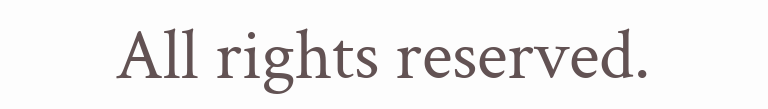All rights reserved.